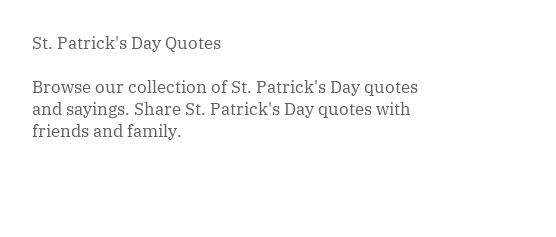St. Patrick's Day Quotes

Browse our collection of St. Patrick's Day quotes and sayings. Share St. Patrick's Day quotes with friends and family.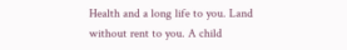Health and a long life to you. Land without rent to you. A child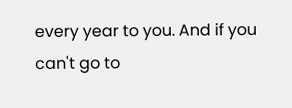every year to you. And if you can't go to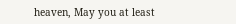heaven, May you at least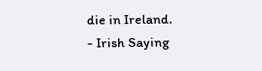die in Ireland.
- Irish Saying